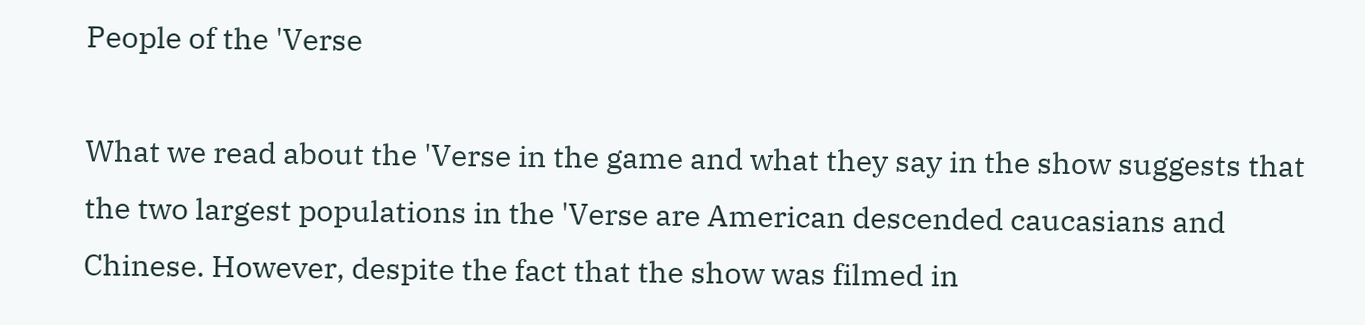People of the 'Verse

What we read about the 'Verse in the game and what they say in the show suggests that the two largest populations in the 'Verse are American descended caucasians and Chinese. However, despite the fact that the show was filmed in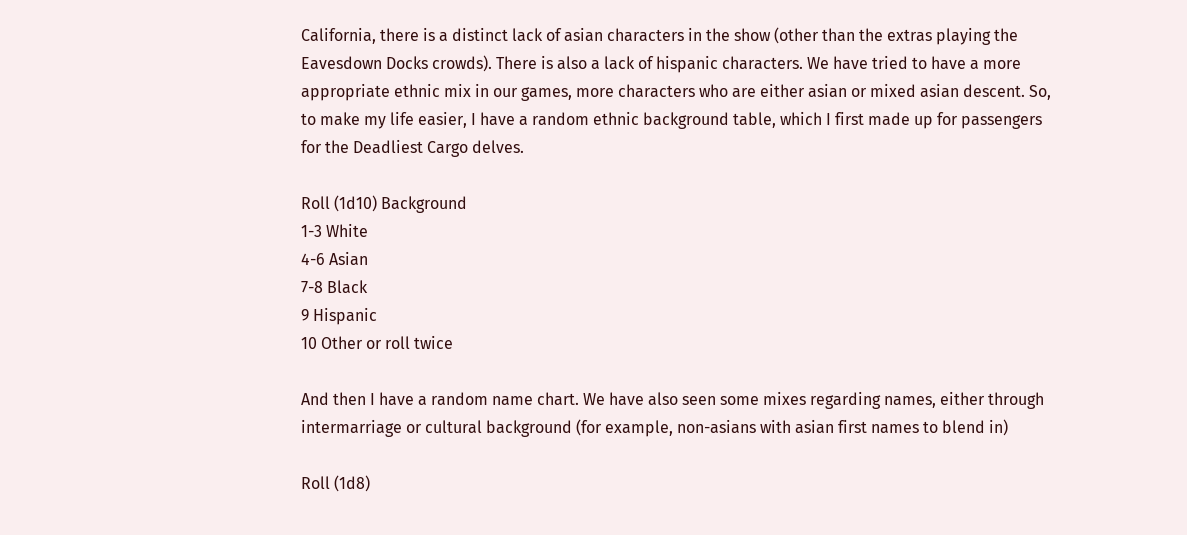California, there is a distinct lack of asian characters in the show (other than the extras playing the Eavesdown Docks crowds). There is also a lack of hispanic characters. We have tried to have a more appropriate ethnic mix in our games, more characters who are either asian or mixed asian descent. So, to make my life easier, I have a random ethnic background table, which I first made up for passengers for the Deadliest Cargo delves.

Roll (1d10) Background
1-3 White
4-6 Asian
7-8 Black
9 Hispanic
10 Other or roll twice

And then I have a random name chart. We have also seen some mixes regarding names, either through intermarriage or cultural background (for example, non-asians with asian first names to blend in)

Roll (1d8)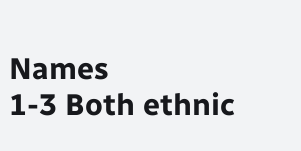Names
1-3 Both ethnic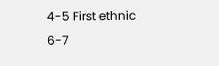4-5 First ethnic
6-7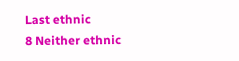Last ethnic
8 Neither ethnic